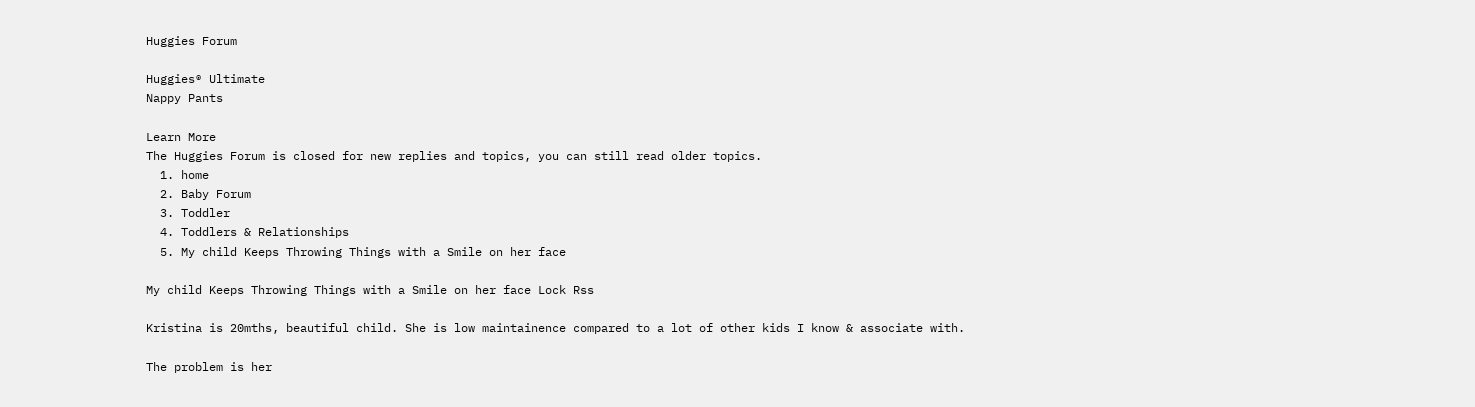Huggies Forum

Huggies® Ultimate
Nappy Pants

Learn More
The Huggies Forum is closed for new replies and topics, you can still read older topics.
  1. home
  2. Baby Forum
  3. Toddler
  4. Toddlers & Relationships
  5. My child Keeps Throwing Things with a Smile on her face

My child Keeps Throwing Things with a Smile on her face Lock Rss

Kristina is 20mths, beautiful child. She is low maintainence compared to a lot of other kids I know & associate with.

The problem is her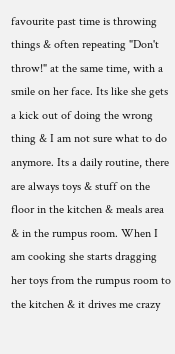favourite past time is throwing things & often repeating "Don't throw!" at the same time, with a smile on her face. Its like she gets a kick out of doing the wrong thing & I am not sure what to do anymore. Its a daily routine, there are always toys & stuff on the floor in the kitchen & meals area & in the rumpus room. When I am cooking she starts dragging her toys from the rumpus room to the kitchen & it drives me crazy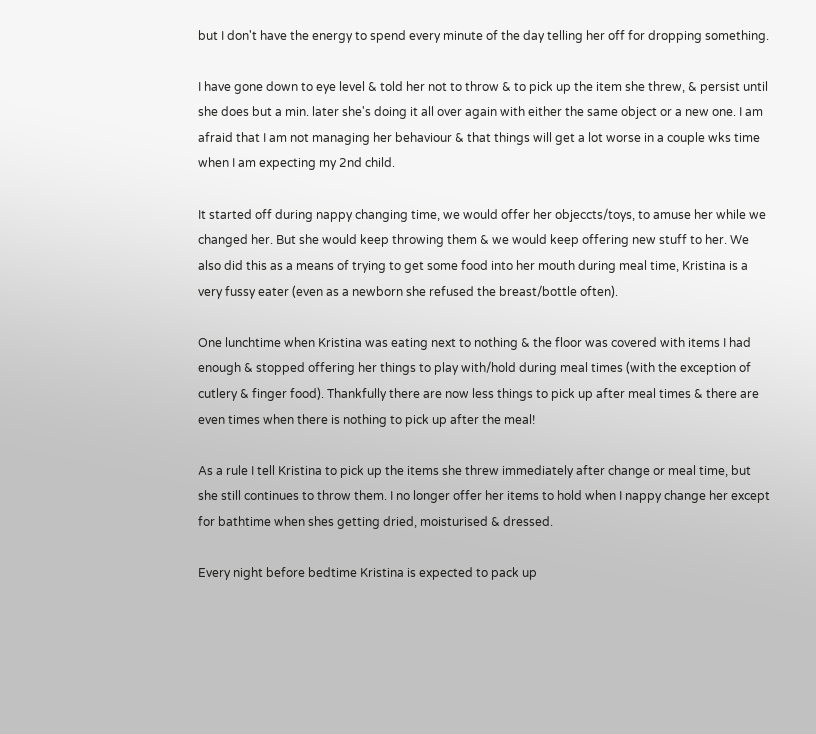but I don't have the energy to spend every minute of the day telling her off for dropping something.

I have gone down to eye level & told her not to throw & to pick up the item she threw, & persist until she does but a min. later she's doing it all over again with either the same object or a new one. I am afraid that I am not managing her behaviour & that things will get a lot worse in a couple wks time when I am expecting my 2nd child.

It started off during nappy changing time, we would offer her objeccts/toys, to amuse her while we changed her. But she would keep throwing them & we would keep offering new stuff to her. We also did this as a means of trying to get some food into her mouth during meal time, Kristina is a very fussy eater (even as a newborn she refused the breast/bottle often).

One lunchtime when Kristina was eating next to nothing & the floor was covered with items I had enough & stopped offering her things to play with/hold during meal times (with the exception of cutlery & finger food). Thankfully there are now less things to pick up after meal times & there are even times when there is nothing to pick up after the meal!

As a rule I tell Kristina to pick up the items she threw immediately after change or meal time, but she still continues to throw them. I no longer offer her items to hold when I nappy change her except for bathtime when shes getting dried, moisturised & dressed.

Every night before bedtime Kristina is expected to pack up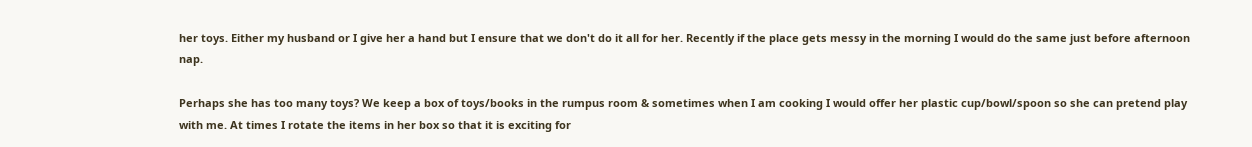her toys. Either my husband or I give her a hand but I ensure that we don't do it all for her. Recently if the place gets messy in the morning I would do the same just before afternoon nap.

Perhaps she has too many toys? We keep a box of toys/books in the rumpus room & sometimes when I am cooking I would offer her plastic cup/bowl/spoon so she can pretend play with me. At times I rotate the items in her box so that it is exciting for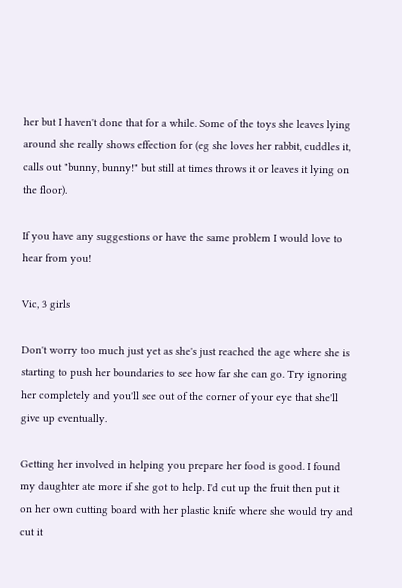her but I haven't done that for a while. Some of the toys she leaves lying around she really shows effection for (eg she loves her rabbit, cuddles it, calls out "bunny, bunny!" but still at times throws it or leaves it lying on the floor).

If you have any suggestions or have the same problem I would love to hear from you!

Vic, 3 girls

Don't worry too much just yet as she's just reached the age where she is starting to push her boundaries to see how far she can go. Try ignoring her completely and you'll see out of the corner of your eye that she'll give up eventually.

Getting her involved in helping you prepare her food is good. I found my daughter ate more if she got to help. I'd cut up the fruit then put it on her own cutting board with her plastic knife where she would try and cut it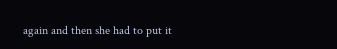again and then she had to put it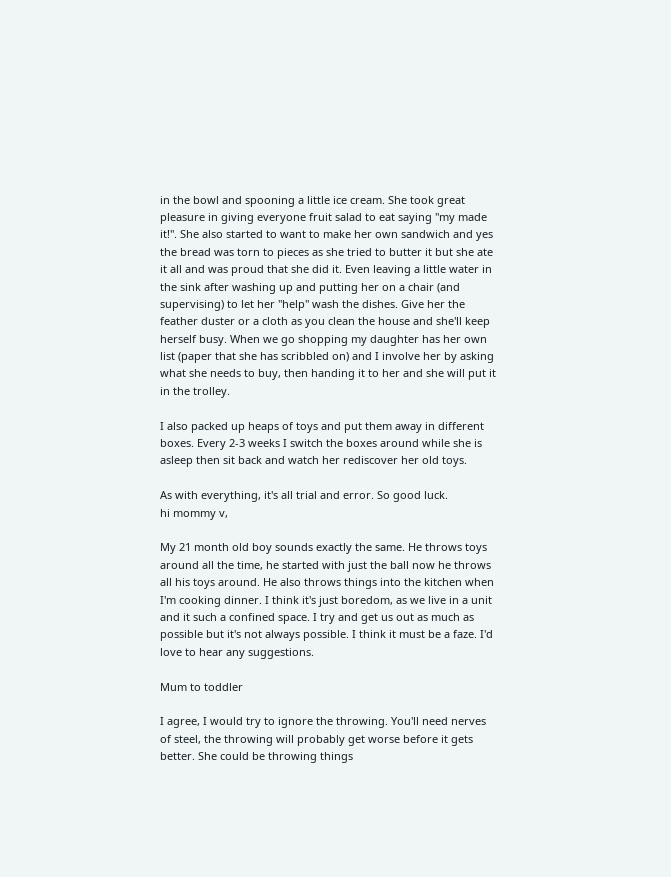in the bowl and spooning a little ice cream. She took great pleasure in giving everyone fruit salad to eat saying "my made it!". She also started to want to make her own sandwich and yes the bread was torn to pieces as she tried to butter it but she ate it all and was proud that she did it. Even leaving a little water in the sink after washing up and putting her on a chair (and supervising) to let her "help" wash the dishes. Give her the feather duster or a cloth as you clean the house and she'll keep herself busy. When we go shopping my daughter has her own list (paper that she has scribbled on) and I involve her by asking what she needs to buy, then handing it to her and she will put it in the trolley.

I also packed up heaps of toys and put them away in different boxes. Every 2-3 weeks I switch the boxes around while she is asleep then sit back and watch her rediscover her old toys.

As with everything, it's all trial and error. So good luck.
hi mommy v,

My 21 month old boy sounds exactly the same. He throws toys around all the time, he started with just the ball now he throws all his toys around. He also throws things into the kitchen when I'm cooking dinner. I think it's just boredom, as we live in a unit and it such a confined space. I try and get us out as much as possible but it's not always possible. I think it must be a faze. I'd love to hear any suggestions.

Mum to toddler

I agree, I would try to ignore the throwing. You'll need nerves of steel, the throwing will probably get worse before it gets better. She could be throwing things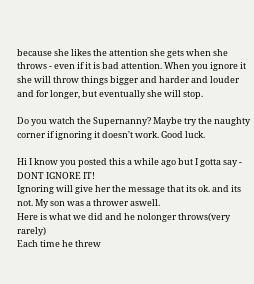because she likes the attention she gets when she throws - even if it is bad attention. When you ignore it she will throw things bigger and harder and louder and for longer, but eventually she will stop.

Do you watch the Supernanny? Maybe try the naughty corner if ignoring it doesn't work. Good luck.

Hi I know you posted this a while ago but I gotta say - DONT IGNORE IT!
Ignoring will give her the message that its ok. and its not. My son was a thrower aswell.
Here is what we did and he nolonger throws(very rarely)
Each time he threw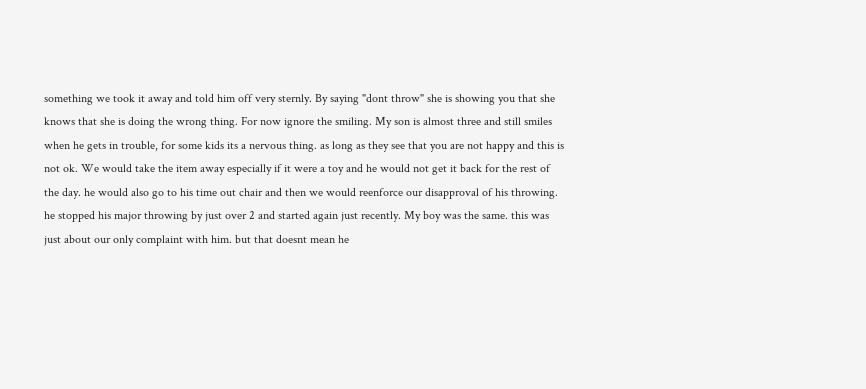something we took it away and told him off very sternly. By saying "dont throw" she is showing you that she knows that she is doing the wrong thing. For now ignore the smiling. My son is almost three and still smiles when he gets in trouble, for some kids its a nervous thing. as long as they see that you are not happy and this is not ok. We would take the item away especially if it were a toy and he would not get it back for the rest of the day. he would also go to his time out chair and then we would reenforce our disapproval of his throwing. he stopped his major throwing by just over 2 and started again just recently. My boy was the same. this was just about our only complaint with him. but that doesnt mean he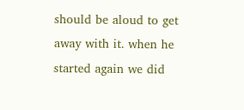should be aloud to get away with it. when he started again we did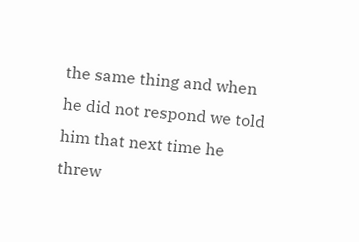the same thing and when he did not respond we told him that next time he threw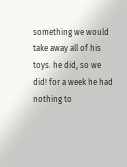something we would take away all of his toys. he did, so we did! for a week he had nothing to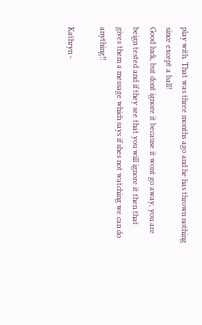play with. That was three months ago and he has thrown nothing since except a ball!
Good luck, but dont ignore it because it wont go away, you are beign tested and if they see that you will ignore it then that gives them a message which says if shes not watching we can do anything!!

Kathryn -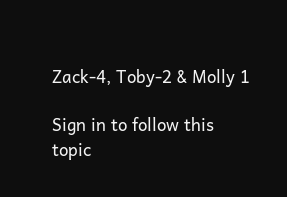Zack-4, Toby-2 & Molly 1

Sign in to follow this topic